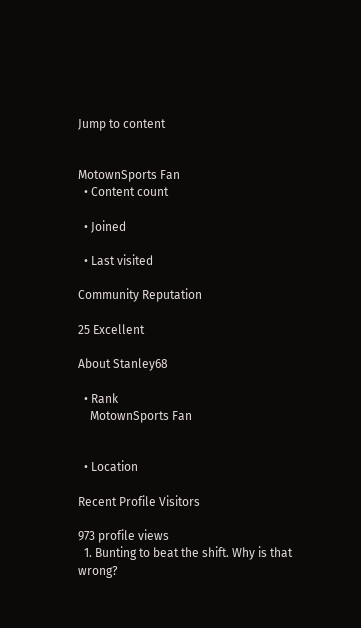Jump to content


MotownSports Fan
  • Content count

  • Joined

  • Last visited

Community Reputation

25 Excellent

About Stanley68

  • Rank
    MotownSports Fan


  • Location

Recent Profile Visitors

973 profile views
  1. Bunting to beat the shift. Why is that wrong?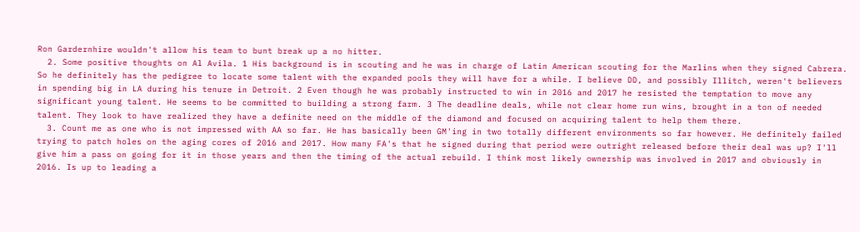Ron Gardernhire wouldn't allow his team to bunt break up a no hitter.
  2. Some positive thoughts on Al Avila. 1 His background is in scouting and he was in charge of Latin American scouting for the Marlins when they signed Cabrera. So he definitely has the pedigree to locate some talent with the expanded pools they will have for a while. I believe DD, and possibly Illitch, weren't believers in spending big in LA during his tenure in Detroit. 2 Even though he was probably instructed to win in 2016 and 2017 he resisted the temptation to move any significant young talent. He seems to be committed to building a strong farm. 3 The deadline deals, while not clear home run wins, brought in a ton of needed talent. They look to have realized they have a definite need on the middle of the diamond and focused on acquiring talent to help them there.
  3. Count me as one who is not impressed with AA so far. He has basically been GM'ing in two totally different environments so far however. He definitely failed trying to patch holes on the aging cores of 2016 and 2017. How many FA's that he signed during that period were outright released before their deal was up? I'll give him a pass on going for it in those years and then the timing of the actual rebuild. I think most likely ownership was involved in 2017 and obviously in 2016. Is up to leading a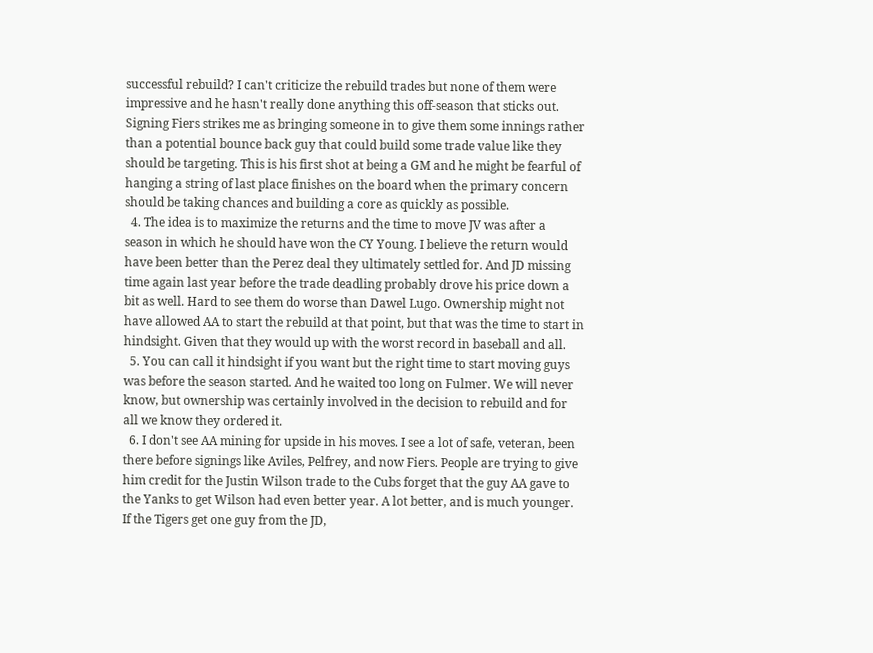successful rebuild? I can't criticize the rebuild trades but none of them were impressive and he hasn't really done anything this off-season that sticks out. Signing Fiers strikes me as bringing someone in to give them some innings rather than a potential bounce back guy that could build some trade value like they should be targeting. This is his first shot at being a GM and he might be fearful of hanging a string of last place finishes on the board when the primary concern should be taking chances and building a core as quickly as possible.
  4. The idea is to maximize the returns and the time to move JV was after a season in which he should have won the CY Young. I believe the return would have been better than the Perez deal they ultimately settled for. And JD missing time again last year before the trade deadling probably drove his price down a bit as well. Hard to see them do worse than Dawel Lugo. Ownership might not have allowed AA to start the rebuild at that point, but that was the time to start in hindsight. Given that they would up with the worst record in baseball and all.
  5. You can call it hindsight if you want but the right time to start moving guys was before the season started. And he waited too long on Fulmer. We will never know, but ownership was certainly involved in the decision to rebuild and for all we know they ordered it.
  6. I don't see AA mining for upside in his moves. I see a lot of safe, veteran, been there before signings like Aviles, Pelfrey, and now Fiers. People are trying to give him credit for the Justin Wilson trade to the Cubs forget that the guy AA gave to the Yanks to get Wilson had even better year. A lot better, and is much younger. If the Tigers get one guy from the JD,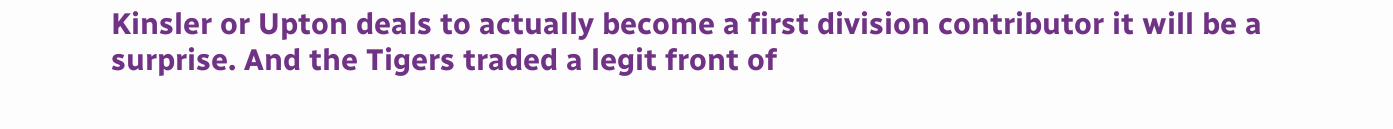Kinsler or Upton deals to actually become a first division contributor it will be a surprise. And the Tigers traded a legit front of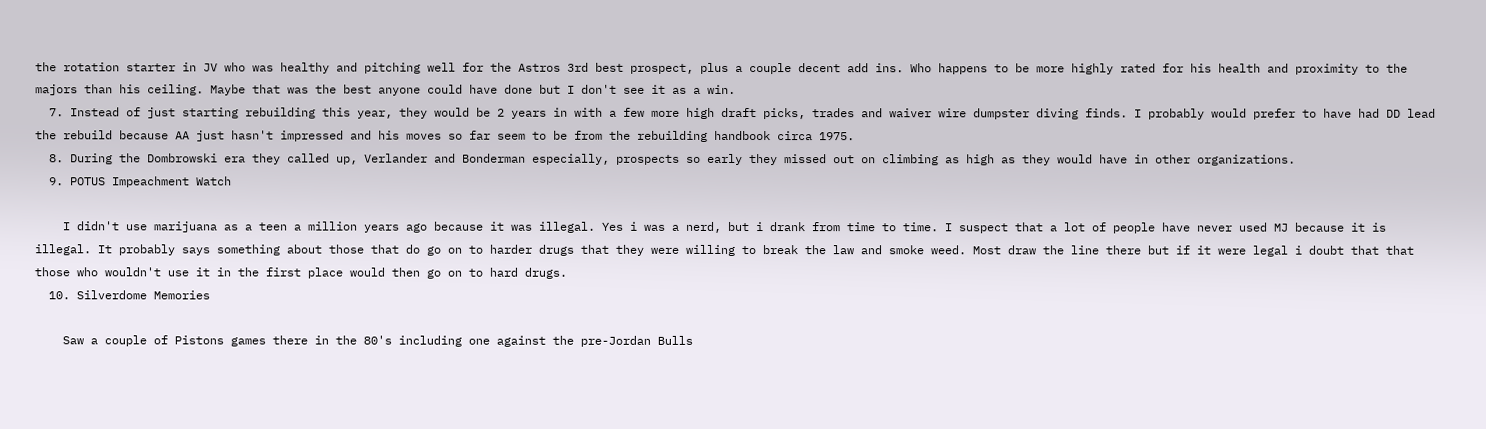the rotation starter in JV who was healthy and pitching well for the Astros 3rd best prospect, plus a couple decent add ins. Who happens to be more highly rated for his health and proximity to the majors than his ceiling. Maybe that was the best anyone could have done but I don't see it as a win.
  7. Instead of just starting rebuilding this year, they would be 2 years in with a few more high draft picks, trades and waiver wire dumpster diving finds. I probably would prefer to have had DD lead the rebuild because AA just hasn't impressed and his moves so far seem to be from the rebuilding handbook circa 1975.
  8. During the Dombrowski era they called up, Verlander and Bonderman especially, prospects so early they missed out on climbing as high as they would have in other organizations.
  9. POTUS Impeachment Watch

    I didn't use marijuana as a teen a million years ago because it was illegal. Yes i was a nerd, but i drank from time to time. I suspect that a lot of people have never used MJ because it is illegal. It probably says something about those that do go on to harder drugs that they were willing to break the law and smoke weed. Most draw the line there but if it were legal i doubt that that those who wouldn't use it in the first place would then go on to hard drugs.
  10. Silverdome Memories

    Saw a couple of Pistons games there in the 80's including one against the pre-Jordan Bulls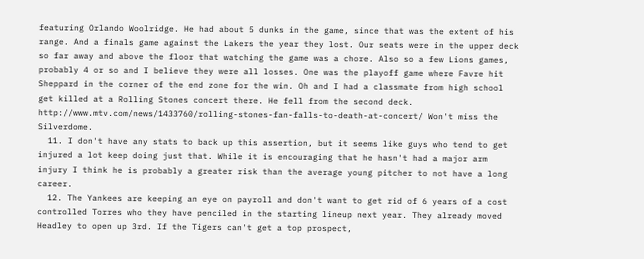featuring Orlando Woolridge. He had about 5 dunks in the game, since that was the extent of his range. And a finals game against the Lakers the year they lost. Our seats were in the upper deck so far away and above the floor that watching the game was a chore. Also so a few Lions games, probably 4 or so and I believe they were all losses. One was the playoff game where Favre hit Sheppard in the corner of the end zone for the win. Oh and I had a classmate from high school get killed at a Rolling Stones concert there. He fell from the second deck. http://www.mtv.com/news/1433760/rolling-stones-fan-falls-to-death-at-concert/ Won't miss the Silverdome.
  11. I don't have any stats to back up this assertion, but it seems like guys who tend to get injured a lot keep doing just that. While it is encouraging that he hasn't had a major arm injury I think he is probably a greater risk than the average young pitcher to not have a long career.
  12. The Yankees are keeping an eye on payroll and don't want to get rid of 6 years of a cost controlled Torres who they have penciled in the starting lineup next year. They already moved Headley to open up 3rd. If the Tigers can't get a top prospect,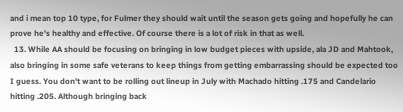and i mean top 10 type, for Fulmer they should wait until the season gets going and hopefully he can prove he's healthy and effective. Of course there is a lot of risk in that as well.
  13. While AA should be focusing on bringing in low budget pieces with upside, ala JD and Mahtook, also bringing in some safe veterans to keep things from getting embarrassing should be expected too I guess. You don't want to be rolling out lineup in July with Machado hitting .175 and Candelario hitting .205. Although bringing back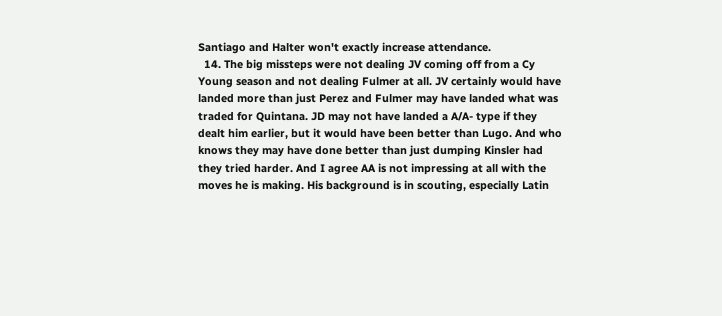Santiago and Halter won't exactly increase attendance.
  14. The big missteps were not dealing JV coming off from a Cy Young season and not dealing Fulmer at all. JV certainly would have landed more than just Perez and Fulmer may have landed what was traded for Quintana. JD may not have landed a A/A- type if they dealt him earlier, but it would have been better than Lugo. And who knows they may have done better than just dumping Kinsler had they tried harder. And I agree AA is not impressing at all with the moves he is making. His background is in scouting, especially Latin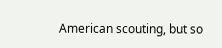American scouting, but so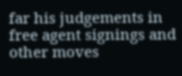far his judgements in free agent signings and other moves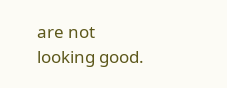are not looking good.